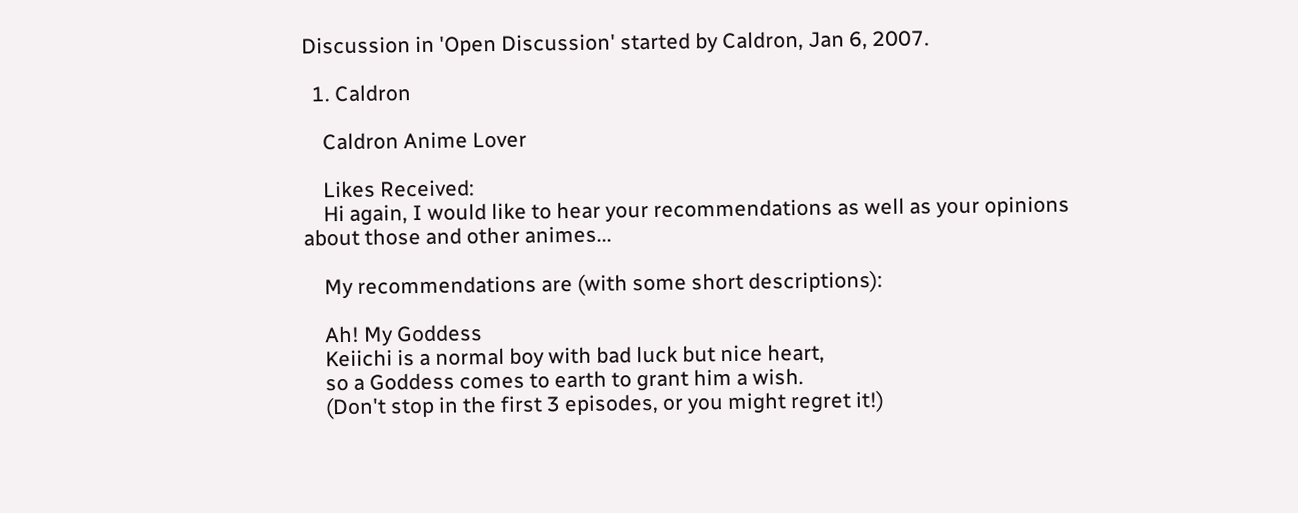Discussion in 'Open Discussion' started by Caldron, Jan 6, 2007.

  1. Caldron

    Caldron Anime Lover

    Likes Received:
    Hi again, I would like to hear your recommendations as well as your opinions about those and other animes...

    My recommendations are (with some short descriptions):

    Ah! My Goddess
    Keiichi is a normal boy with bad luck but nice heart,
    so a Goddess comes to earth to grant him a wish.
    (Don't stop in the first 3 episodes, or you might regret it!)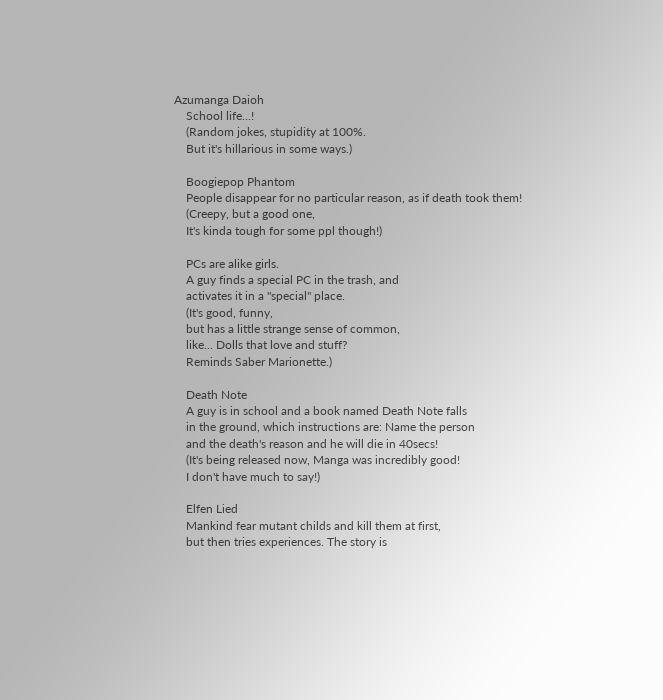Azumanga Daioh
    School life...!
    (Random jokes, stupidity at 100%.
    But it's hillarious in some ways.)

    Boogiepop Phantom
    People disappear for no particular reason, as if death took them!
    (Creepy, but a good one,
    It's kinda tough for some ppl though!)

    PCs are alike girls.
    A guy finds a special PC in the trash, and
    activates it in a "special" place.
    (It's good, funny,
    but has a little strange sense of common,
    like... Dolls that love and stuff?
    Reminds Saber Marionette.)

    Death Note
    A guy is in school and a book named Death Note falls
    in the ground, which instructions are: Name the person
    and the death's reason and he will die in 40secs!
    (It's being released now, Manga was incredibly good!
    I don't have much to say!)

    Elfen Lied
    Mankind fear mutant childs and kill them at first,
    but then tries experiences. The story is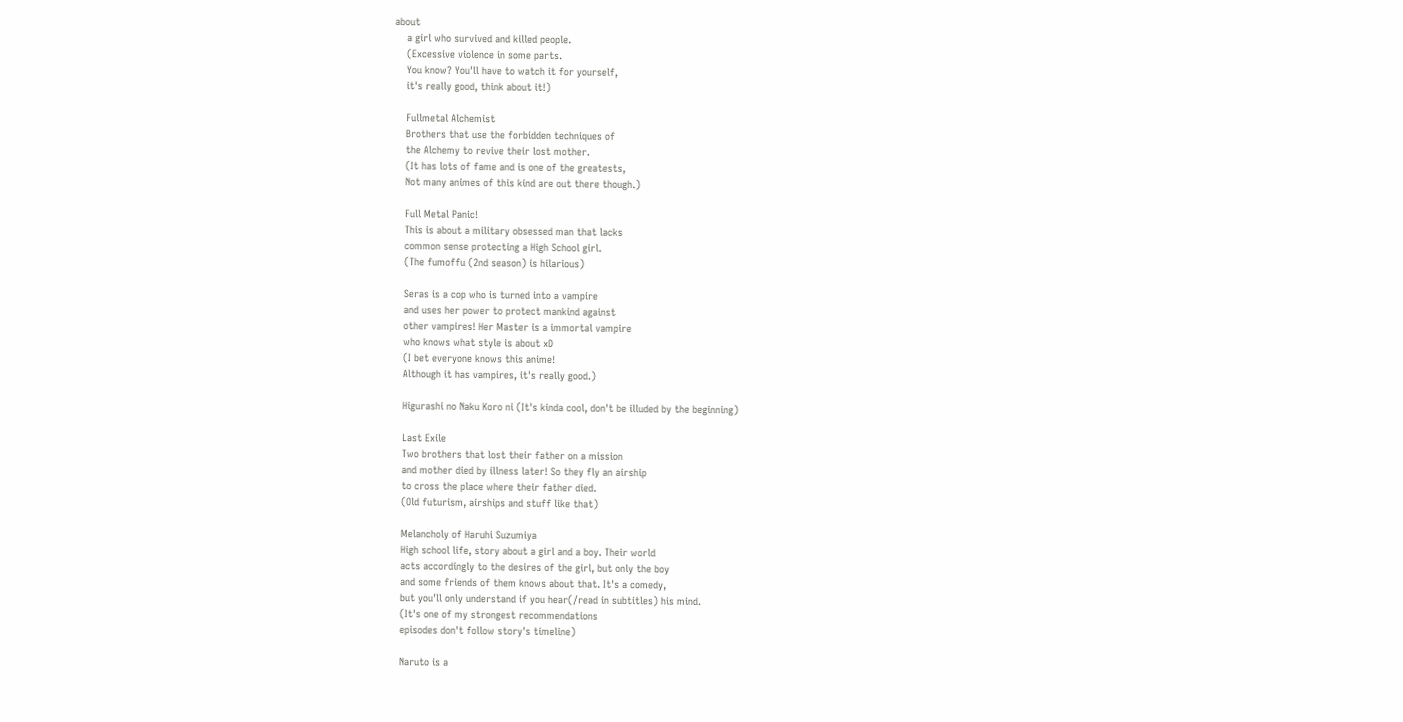about
    a girl who survived and killed people.
    (Excessive violence in some parts.
    You know? You'll have to watch it for yourself,
    it's really good, think about it!)

    Fullmetal Alchemist
    Brothers that use the forbidden techniques of
    the Alchemy to revive their lost mother.
    (It has lots of fame and is one of the greatests,
    Not many animes of this kind are out there though.)

    Full Metal Panic!
    This is about a military obsessed man that lacks
    common sense protecting a High School girl.
    (The fumoffu (2nd season) is hilarious)

    Seras is a cop who is turned into a vampire
    and uses her power to protect mankind against
    other vampires! Her Master is a immortal vampire
    who knows what style is about xD
    (I bet everyone knows this anime!
    Although it has vampires, it's really good.)

    Higurashi no Naku Koro ni (It's kinda cool, don't be illuded by the beginning)

    Last Exile
    Two brothers that lost their father on a mission
    and mother died by illness later! So they fly an airship
    to cross the place where their father died.
    (Old futurism, airships and stuff like that)

    Melancholy of Haruhi Suzumiya
    High school life, story about a girl and a boy. Their world
    acts accordingly to the desires of the girl, but only the boy
    and some friends of them knows about that. It's a comedy,
    but you'll only understand if you hear(/read in subtitles) his mind.
    (It's one of my strongest recommendations
    episodes don't follow story's timeline)

    Naruto is a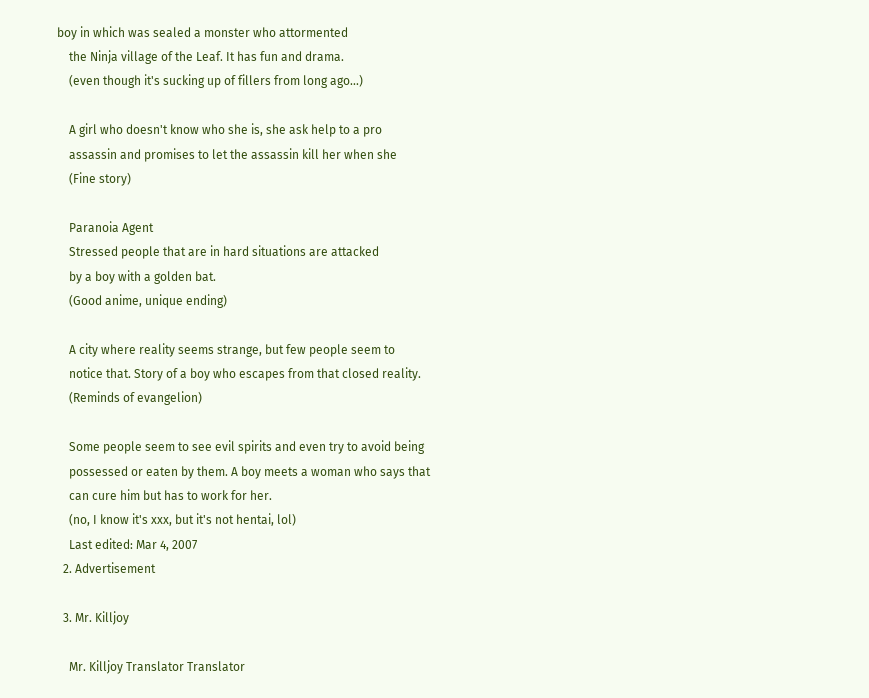boy in which was sealed a monster who attormented
    the Ninja village of the Leaf. It has fun and drama.
    (even though it's sucking up of fillers from long ago...)

    A girl who doesn't know who she is, she ask help to a pro
    assassin and promises to let the assassin kill her when she
    (Fine story)

    Paranoia Agent
    Stressed people that are in hard situations are attacked
    by a boy with a golden bat.
    (Good anime, unique ending)

    A city where reality seems strange, but few people seem to
    notice that. Story of a boy who escapes from that closed reality.
    (Reminds of evangelion)

    Some people seem to see evil spirits and even try to avoid being
    possessed or eaten by them. A boy meets a woman who says that
    can cure him but has to work for her.
    (no, I know it's xxx, but it's not hentai, lol)
    Last edited: Mar 4, 2007
  2. Advertisement

  3. Mr. Killjoy

    Mr. Killjoy Translator Translator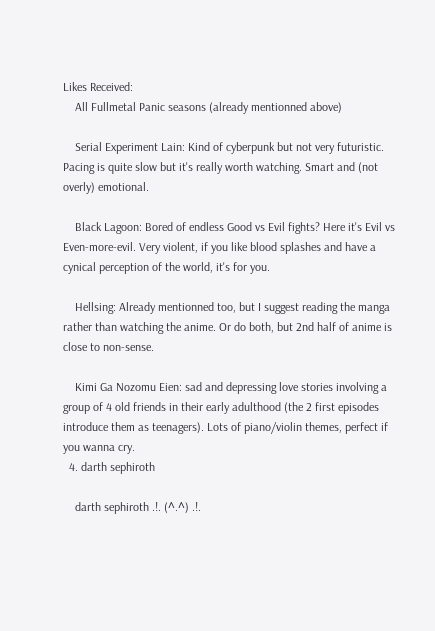Likes Received:
    All Fullmetal Panic seasons (already mentionned above)

    Serial Experiment Lain: Kind of cyberpunk but not very futuristic. Pacing is quite slow but it's really worth watching. Smart and (not overly) emotional.

    Black Lagoon: Bored of endless Good vs Evil fights? Here it's Evil vs Even-more-evil. Very violent, if you like blood splashes and have a cynical perception of the world, it's for you.

    Hellsing: Already mentionned too, but I suggest reading the manga rather than watching the anime. Or do both, but 2nd half of anime is close to non-sense.

    Kimi Ga Nozomu Eien: sad and depressing love stories involving a group of 4 old friends in their early adulthood (the 2 first episodes introduce them as teenagers). Lots of piano/violin themes, perfect if you wanna cry.
  4. darth sephiroth

    darth sephiroth .!. (^.^) .!.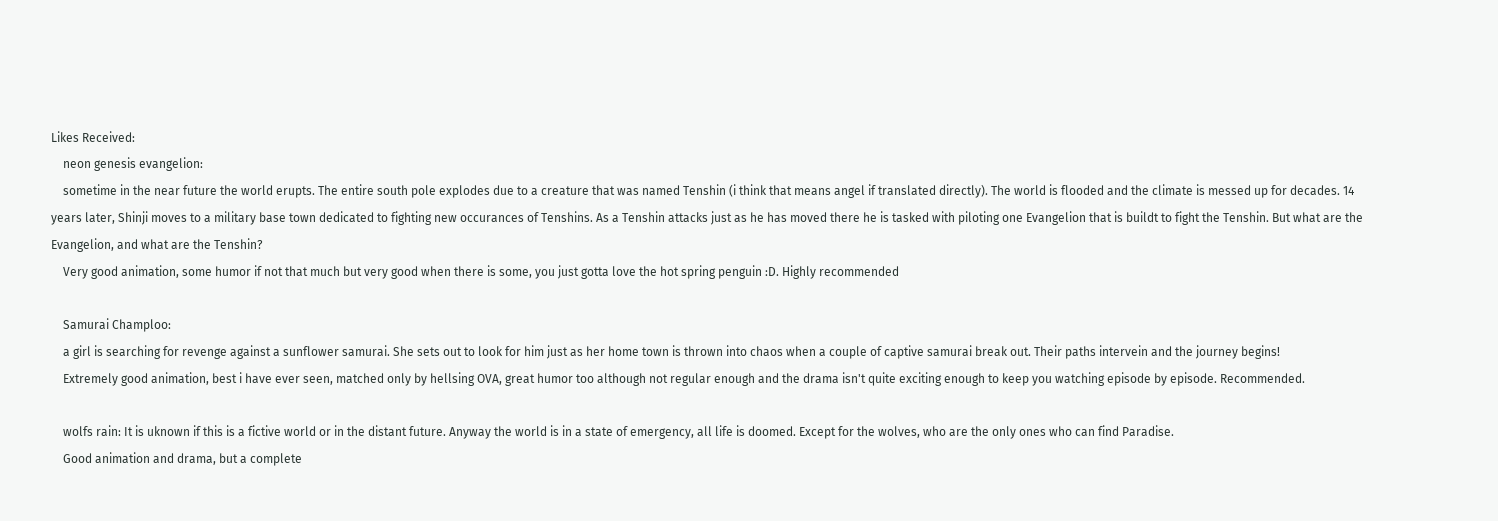Likes Received:
    neon genesis evangelion:
    sometime in the near future the world erupts. The entire south pole explodes due to a creature that was named Tenshin (i think that means angel if translated directly). The world is flooded and the climate is messed up for decades. 14 years later, Shinji moves to a military base town dedicated to fighting new occurances of Tenshins. As a Tenshin attacks just as he has moved there he is tasked with piloting one Evangelion that is buildt to fight the Tenshin. But what are the Evangelion, and what are the Tenshin?
    Very good animation, some humor if not that much but very good when there is some, you just gotta love the hot spring penguin :D. Highly recommended

    Samurai Champloo:
    a girl is searching for revenge against a sunflower samurai. She sets out to look for him just as her home town is thrown into chaos when a couple of captive samurai break out. Their paths intervein and the journey begins!
    Extremely good animation, best i have ever seen, matched only by hellsing OVA, great humor too although not regular enough and the drama isn't quite exciting enough to keep you watching episode by episode. Recommended.

    wolfs rain: It is uknown if this is a fictive world or in the distant future. Anyway the world is in a state of emergency, all life is doomed. Except for the wolves, who are the only ones who can find Paradise.
    Good animation and drama, but a complete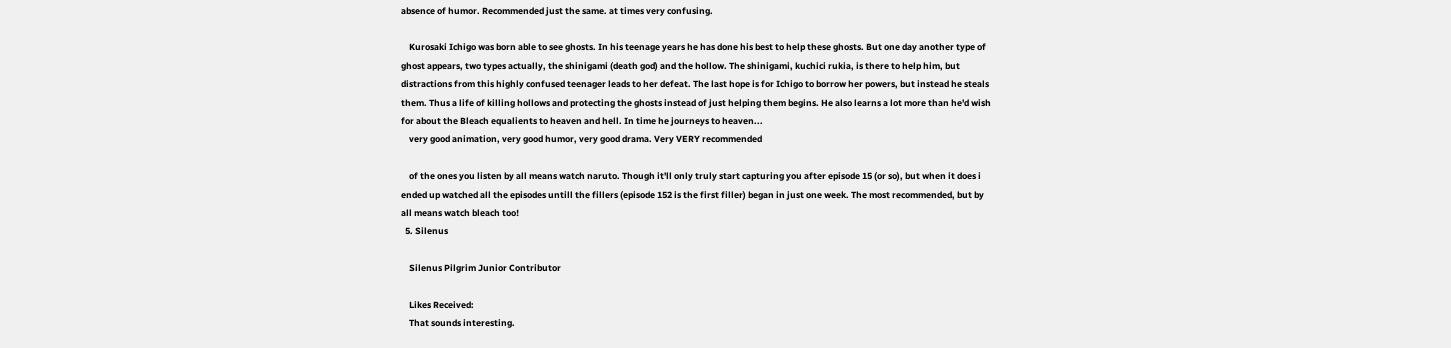absence of humor. Recommended just the same. at times very confusing.

    Kurosaki Ichigo was born able to see ghosts. In his teenage years he has done his best to help these ghosts. But one day another type of ghost appears, two types actually, the shinigami (death god) and the hollow. The shinigami, kuchici rukia, is there to help him, but distractions from this highly confused teenager leads to her defeat. The last hope is for Ichigo to borrow her powers, but instead he steals them. Thus a life of killing hollows and protecting the ghosts instead of just helping them begins. He also learns a lot more than he'd wish for about the Bleach equalients to heaven and hell. In time he journeys to heaven...
    very good animation, very good humor, very good drama. Very VERY recommended

    of the ones you listen by all means watch naruto. Though it'll only truly start capturing you after episode 15 (or so), but when it does i ended up watched all the episodes untill the fillers (episode 152 is the first filler) began in just one week. The most recommended, but by all means watch bleach too!
  5. Silenus

    Silenus Pilgrim Junior Contributor

    Likes Received:
    That sounds interesting.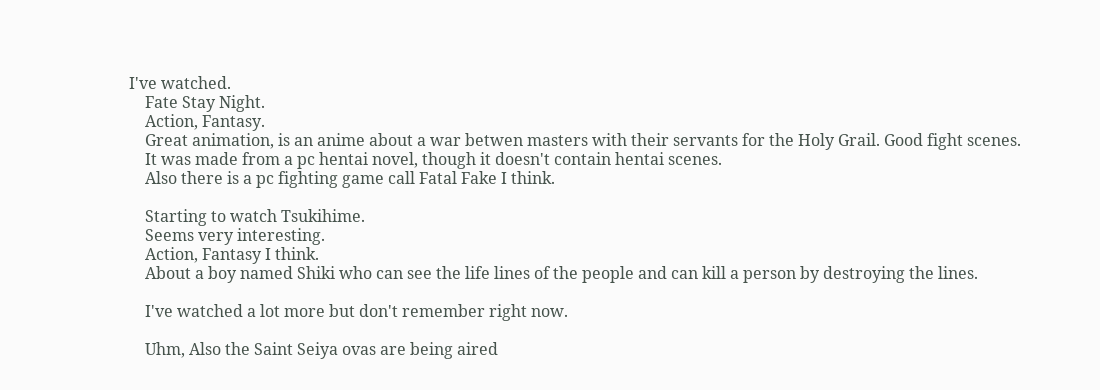I've watched.
    Fate Stay Night.
    Action, Fantasy.
    Great animation, is an anime about a war betwen masters with their servants for the Holy Grail. Good fight scenes.
    It was made from a pc hentai novel, though it doesn't contain hentai scenes.
    Also there is a pc fighting game call Fatal Fake I think.

    Starting to watch Tsukihime.
    Seems very interesting.
    Action, Fantasy I think.
    About a boy named Shiki who can see the life lines of the people and can kill a person by destroying the lines.

    I've watched a lot more but don't remember right now.

    Uhm, Also the Saint Seiya ovas are being aired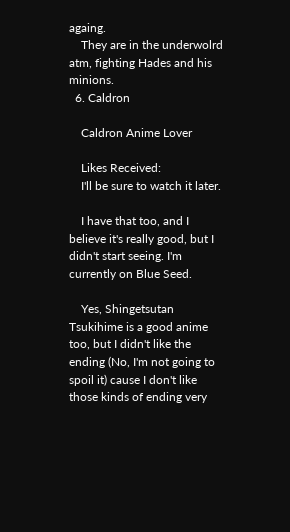againg.
    They are in the underwolrd atm, fighting Hades and his minions.
  6. Caldron

    Caldron Anime Lover

    Likes Received:
    I'll be sure to watch it later.

    I have that too, and I believe it's really good, but I didn't start seeing. I'm currently on Blue Seed.

    Yes, Shingetsutan Tsukihime is a good anime too, but I didn't like the ending (No, I'm not going to spoil it) cause I don't like those kinds of ending very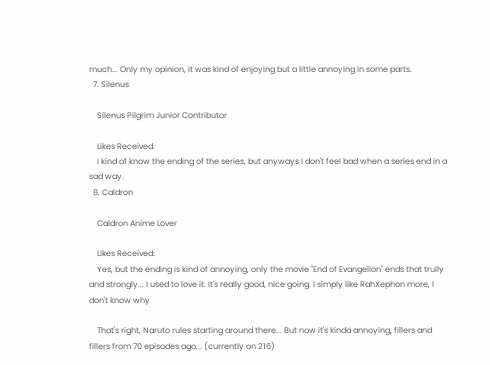much... Only my opinion, it was kind of enjoying but a little annoying in some parts.
  7. Silenus

    Silenus Pilgrim Junior Contributor

    Likes Received:
    I kind of know the ending of the series, but anyways I don't feel bad when a series end in a sad way.
  8. Caldron

    Caldron Anime Lover

    Likes Received:
    Yes, but the ending is kind of annoying, only the movie "End of Evangelion" ends that trully and strongly... I used to love it. It's really good, nice going. I simply like RahXephon more, I don't know why

    That's right, Naruto rules starting around there... But now it's kinda annoying, fillers and fillers from 70 episodes ago... (currently on 216)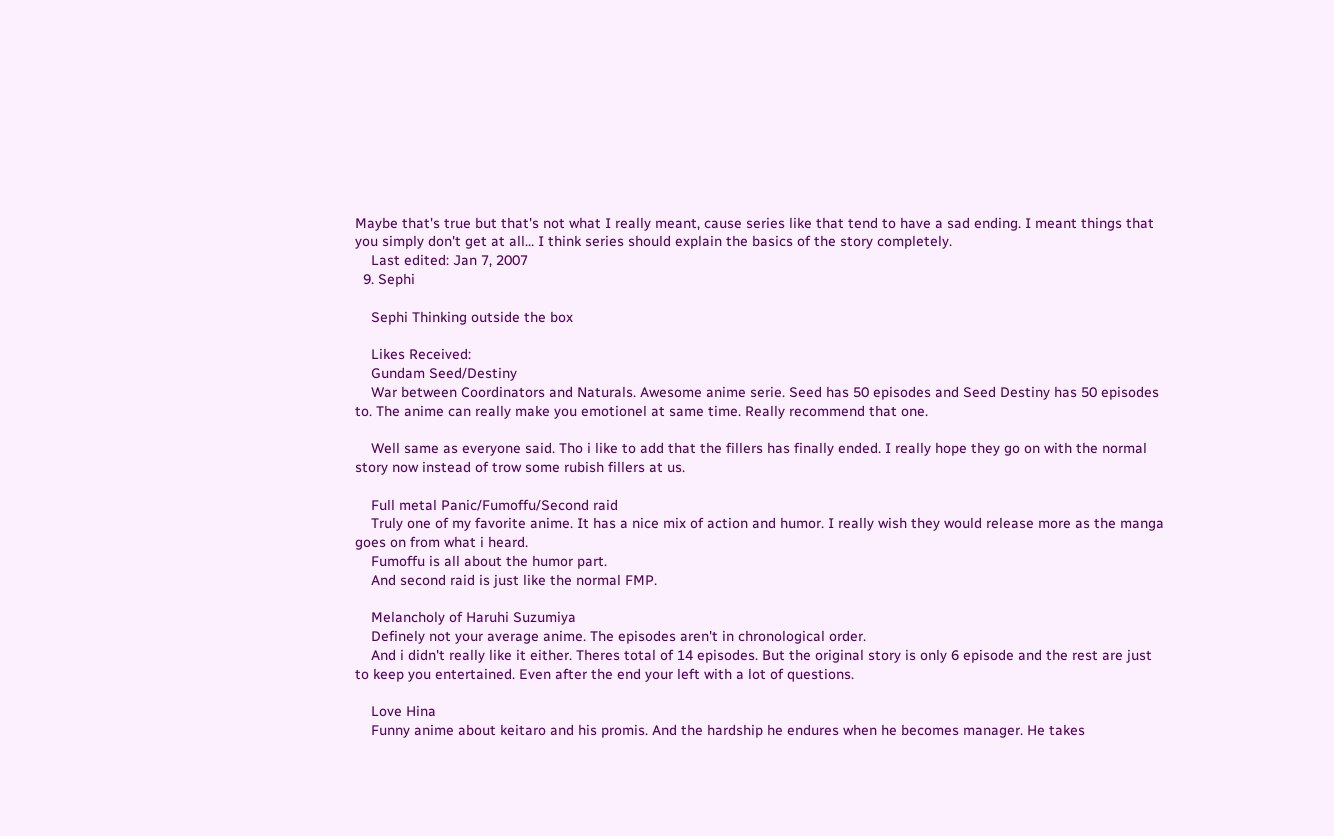Maybe that's true but that's not what I really meant, cause series like that tend to have a sad ending. I meant things that you simply don't get at all... I think series should explain the basics of the story completely.
    Last edited: Jan 7, 2007
  9. Sephi

    Sephi Thinking outside the box

    Likes Received:
    Gundam Seed/Destiny
    War between Coordinators and Naturals. Awesome anime serie. Seed has 50 episodes and Seed Destiny has 50 episodes to. The anime can really make you emotionel at same time. Really recommend that one.

    Well same as everyone said. Tho i like to add that the fillers has finally ended. I really hope they go on with the normal story now instead of trow some rubish fillers at us.

    Full metal Panic/Fumoffu/Second raid
    Truly one of my favorite anime. It has a nice mix of action and humor. I really wish they would release more as the manga goes on from what i heard.
    Fumoffu is all about the humor part.
    And second raid is just like the normal FMP.

    Melancholy of Haruhi Suzumiya
    Definely not your average anime. The episodes aren't in chronological order.
    And i didn't really like it either. Theres total of 14 episodes. But the original story is only 6 episode and the rest are just to keep you entertained. Even after the end your left with a lot of questions.

    Love Hina
    Funny anime about keitaro and his promis. And the hardship he endures when he becomes manager. He takes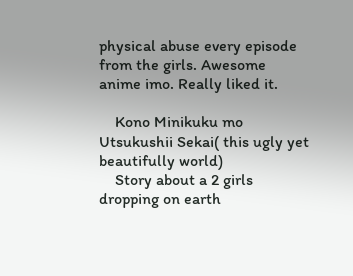physical abuse every episode from the girls. Awesome anime imo. Really liked it.

    Kono Minikuku mo Utsukushii Sekai( this ugly yet beautifully world)
    Story about a 2 girls dropping on earth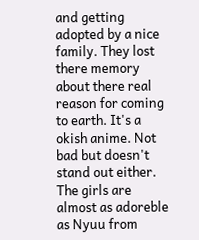and getting adopted by a nice family. They lost there memory about there real reason for coming to earth. It's a okish anime. Not bad but doesn't stand out either. The girls are almost as adoreble as Nyuu from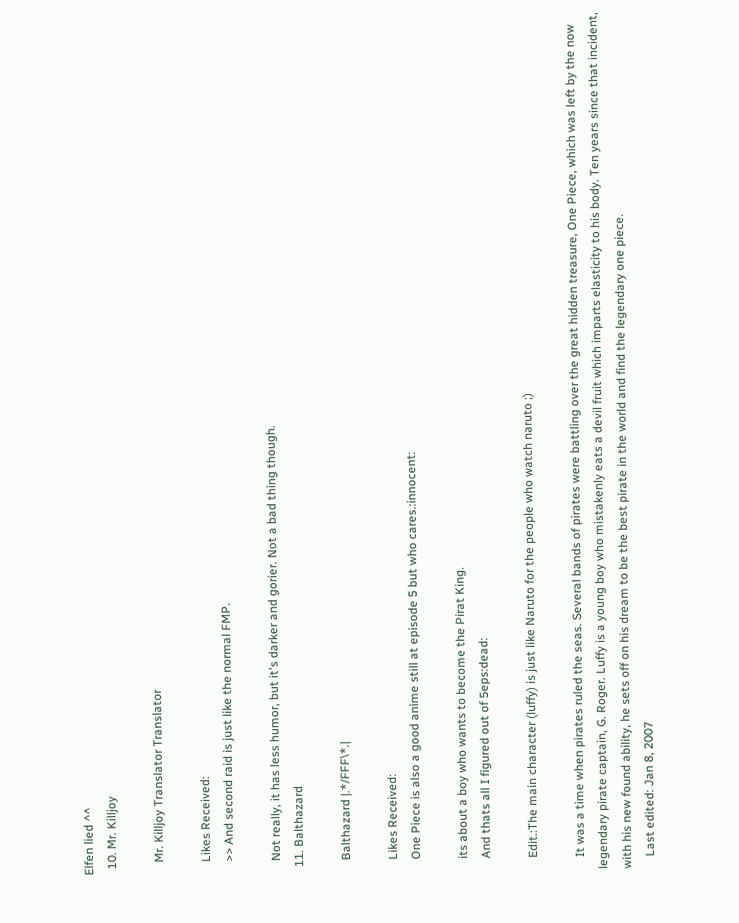Elfen lied ^^
  10. Mr. Killjoy

    Mr. Killjoy Translator Translator

    Likes Received:
    >> And second raid is just like the normal FMP.

    Not really, it has less humor, but it's darker and gorier. Not a bad thing though.
  11. Balthazard

    Balthazard |.*/FFF\*.|

    Likes Received:
    One Piece is also a good anime still at episode 5 but who cares.:innocent:

    its about a boy who wants to become the Pirat King.
    And thats all I figured out of 5eps:dead:

    Edit.:The main character (luffy) is just like Naruto for the people who watch naruto ;)

    It was a time when pirates ruled the seas. Several bands of pirates were battling over the great hidden treasure, One Piece, which was left by the now legendary pirate captain, G. Roger. Luffy is a young boy who mistakenly eats a devil fruit which imparts elasticity to his body. Ten years since that incident, with his new found ability, he sets off on his dream to be the best pirate in the world and find the legendary one piece.
    Last edited: Jan 8, 2007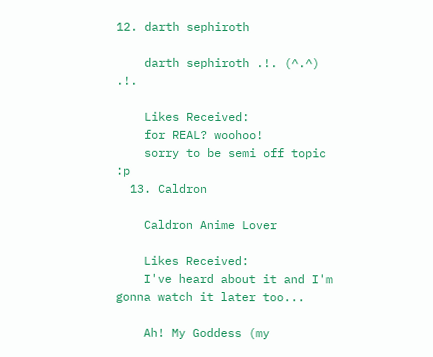12. darth sephiroth

    darth sephiroth .!. (^.^) .!.

    Likes Received:
    for REAL? woohoo!
    sorry to be semi off topic :p
  13. Caldron

    Caldron Anime Lover

    Likes Received:
    I've heard about it and I'm gonna watch it later too...

    Ah! My Goddess (my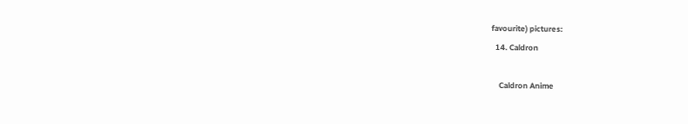favourite) pictures:
  14. Caldron

    Caldron Anime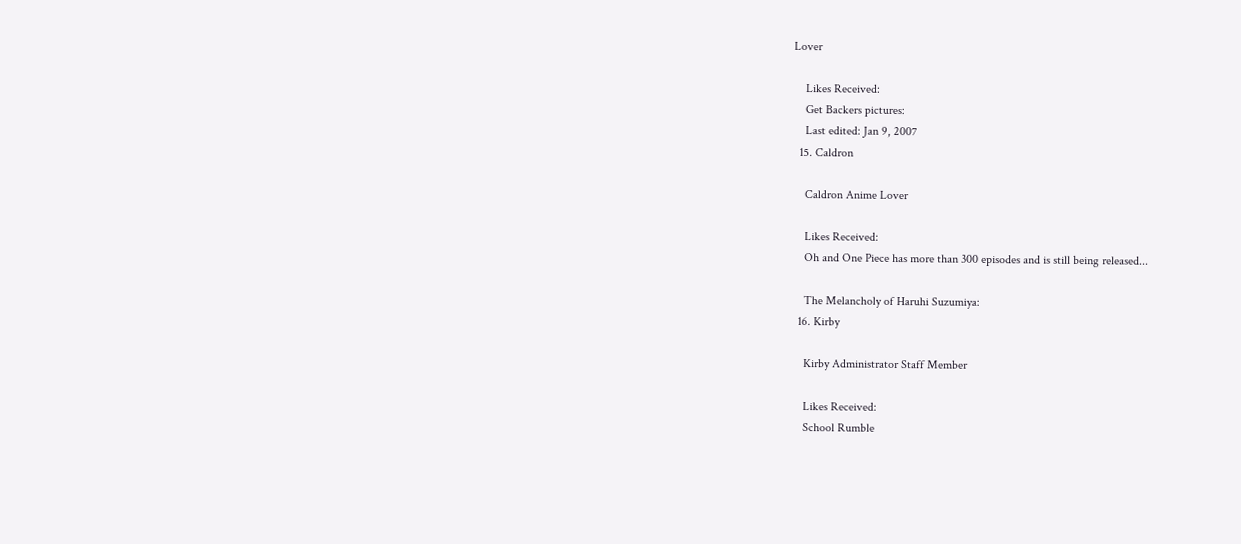Lover

    Likes Received:
    Get Backers pictures:
    Last edited: Jan 9, 2007
  15. Caldron

    Caldron Anime Lover

    Likes Received:
    Oh and One Piece has more than 300 episodes and is still being released...

    The Melancholy of Haruhi Suzumiya:
  16. Kirby

    Kirby Administrator Staff Member

    Likes Received:
    School Rumble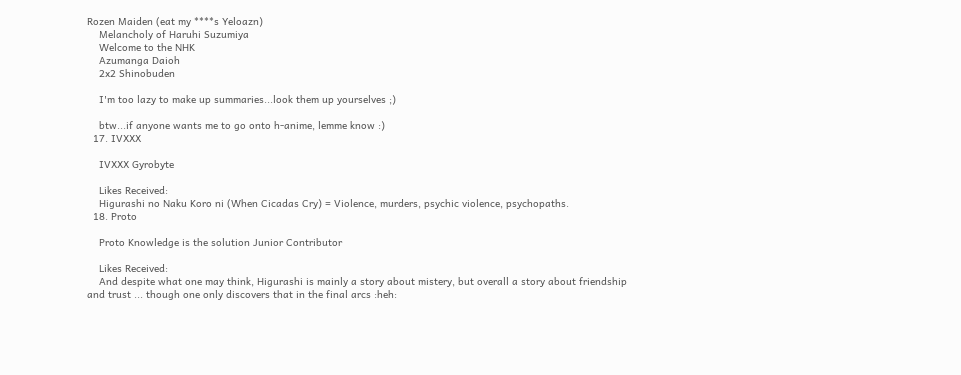Rozen Maiden (eat my ****s Yeloazn)
    Melancholy of Haruhi Suzumiya
    Welcome to the NHK
    Azumanga Daioh
    2x2 Shinobuden

    I'm too lazy to make up summaries...look them up yourselves ;)

    btw...if anyone wants me to go onto h-anime, lemme know :)
  17. IVXXX

    IVXXX Gyrobyte

    Likes Received:
    Higurashi no Naku Koro ni (When Cicadas Cry) = Violence, murders, psychic violence, psychopaths.
  18. Proto

    Proto Knowledge is the solution Junior Contributor

    Likes Received:
    And despite what one may think, Higurashi is mainly a story about mistery, but overall a story about friendship and trust ... though one only discovers that in the final arcs :heh: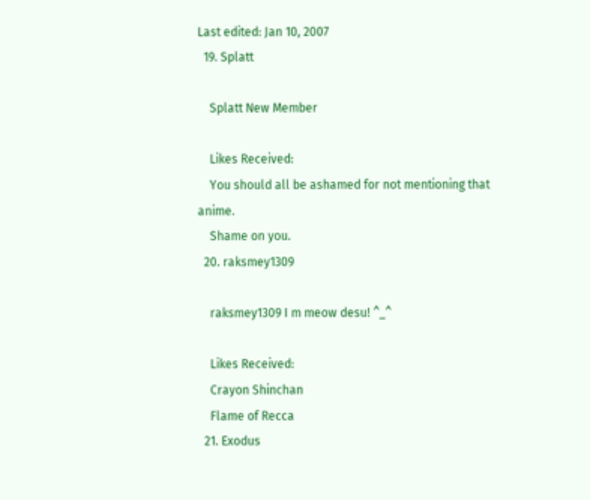Last edited: Jan 10, 2007
  19. Splatt

    Splatt New Member

    Likes Received:
    You should all be ashamed for not mentioning that anime.
    Shame on you.
  20. raksmey1309

    raksmey1309 I m meow desu! ^_^

    Likes Received:
    Crayon Shinchan
    Flame of Recca
  21. Exodus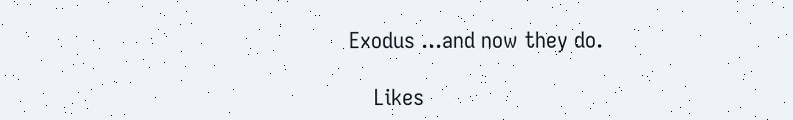Exodus ...and now they do.

    Likes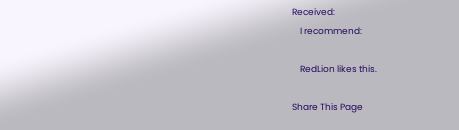Received:
    I recommend:

    RedLion likes this.

Share This Page